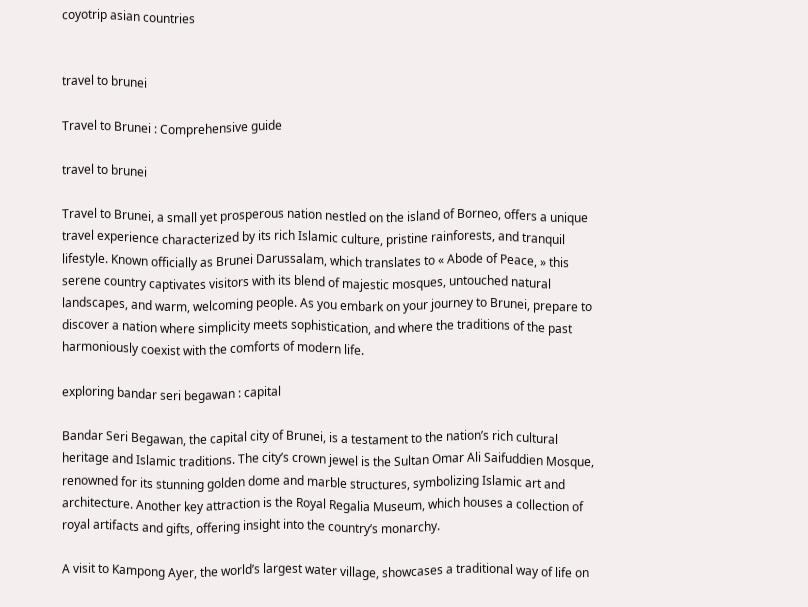coyotrip asian countries


travel to brunei

Travel to Brunei : Comprehensive guide

travel to brunei

Travel to Brunei, a small yet prosperous nation nestled on the island of Borneo, offers a unique travel experience characterized by its rich Islamic culture, pristine rainforests, and tranquil lifestyle. Known officially as Brunei Darussalam, which translates to « Abode of Peace, » this serene country captivates visitors with its blend of majestic mosques, untouched natural landscapes, and warm, welcoming people. As you embark on your journey to Brunei, prepare to discover a nation where simplicity meets sophistication, and where the traditions of the past harmoniously coexist with the comforts of modern life.

exploring bandar seri begawan : capital

Bandar Seri Begawan, the capital city of Brunei, is a testament to the nation’s rich cultural heritage and Islamic traditions. The city’s crown jewel is the Sultan Omar Ali Saifuddien Mosque, renowned for its stunning golden dome and marble structures, symbolizing Islamic art and architecture. Another key attraction is the Royal Regalia Museum, which houses a collection of royal artifacts and gifts, offering insight into the country’s monarchy.

A visit to Kampong Ayer, the world’s largest water village, showcases a traditional way of life on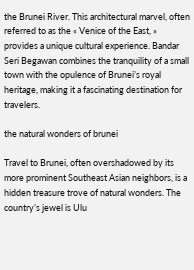the Brunei River. This architectural marvel, often referred to as the « Venice of the East, » provides a unique cultural experience. Bandar Seri Begawan combines the tranquility of a small town with the opulence of Brunei’s royal heritage, making it a fascinating destination for travelers.

the natural wonders of brunei

Travel to Brunei, often overshadowed by its more prominent Southeast Asian neighbors, is a hidden treasure trove of natural wonders. The country’s jewel is Ulu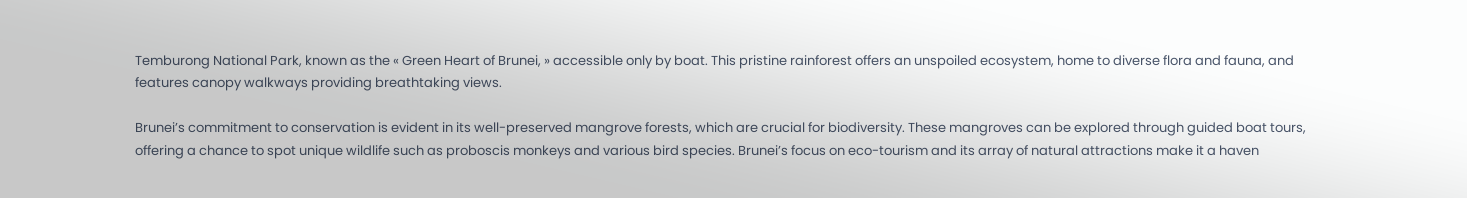Temburong National Park, known as the « Green Heart of Brunei, » accessible only by boat. This pristine rainforest offers an unspoiled ecosystem, home to diverse flora and fauna, and features canopy walkways providing breathtaking views.

Brunei’s commitment to conservation is evident in its well-preserved mangrove forests, which are crucial for biodiversity. These mangroves can be explored through guided boat tours, offering a chance to spot unique wildlife such as proboscis monkeys and various bird species. Brunei’s focus on eco-tourism and its array of natural attractions make it a haven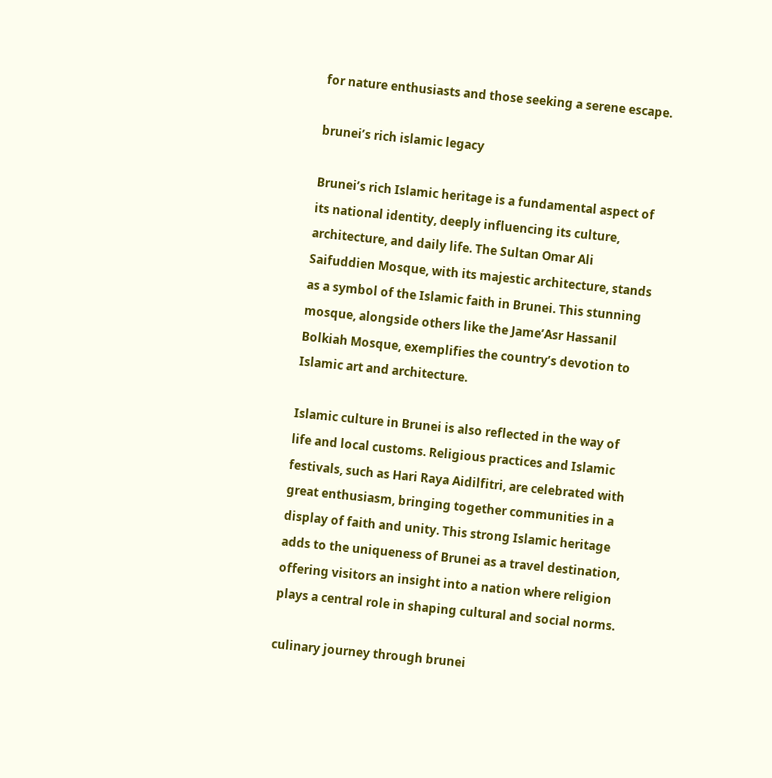for nature enthusiasts and those seeking a serene escape.

brunei’s rich islamic legacy

Brunei’s rich Islamic heritage is a fundamental aspect of its national identity, deeply influencing its culture, architecture, and daily life. The Sultan Omar Ali Saifuddien Mosque, with its majestic architecture, stands as a symbol of the Islamic faith in Brunei. This stunning mosque, alongside others like the Jame’Asr Hassanil Bolkiah Mosque, exemplifies the country’s devotion to Islamic art and architecture.

Islamic culture in Brunei is also reflected in the way of life and local customs. Religious practices and Islamic festivals, such as Hari Raya Aidilfitri, are celebrated with great enthusiasm, bringing together communities in a display of faith and unity. This strong Islamic heritage adds to the uniqueness of Brunei as a travel destination, offering visitors an insight into a nation where religion plays a central role in shaping cultural and social norms.

culinary journey through brunei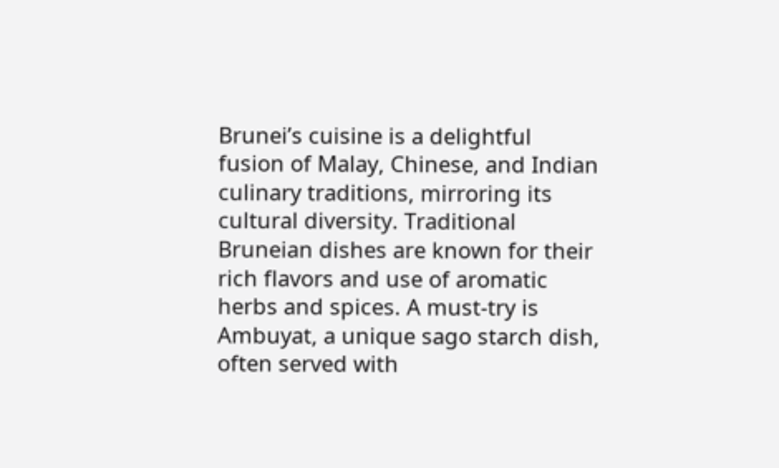Brunei’s cuisine is a delightful fusion of Malay, Chinese, and Indian culinary traditions, mirroring its cultural diversity. Traditional Bruneian dishes are known for their rich flavors and use of aromatic herbs and spices. A must-try is Ambuyat, a unique sago starch dish, often served with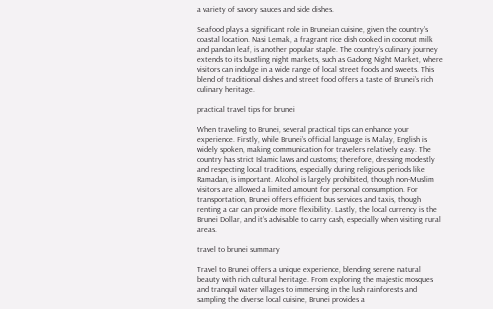a variety of savory sauces and side dishes.

Seafood plays a significant role in Bruneian cuisine, given the country’s coastal location. Nasi Lemak, a fragrant rice dish cooked in coconut milk and pandan leaf, is another popular staple. The country’s culinary journey extends to its bustling night markets, such as Gadong Night Market, where visitors can indulge in a wide range of local street foods and sweets. This blend of traditional dishes and street food offers a taste of Brunei’s rich culinary heritage.

practical travel tips for brunei

When traveling to Brunei, several practical tips can enhance your experience. Firstly, while Brunei’s official language is Malay, English is widely spoken, making communication for travelers relatively easy. The country has strict Islamic laws and customs; therefore, dressing modestly and respecting local traditions, especially during religious periods like Ramadan, is important. Alcohol is largely prohibited, though non-Muslim visitors are allowed a limited amount for personal consumption. For transportation, Brunei offers efficient bus services and taxis, though renting a car can provide more flexibility. Lastly, the local currency is the Brunei Dollar, and it’s advisable to carry cash, especially when visiting rural areas.

travel to brunei summary

Travel to Brunei offers a unique experience, blending serene natural beauty with rich cultural heritage. From exploring the majestic mosques and tranquil water villages to immersing in the lush rainforests and sampling the diverse local cuisine, Brunei provides a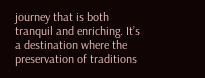journey that is both tranquil and enriching. It’s a destination where the preservation of traditions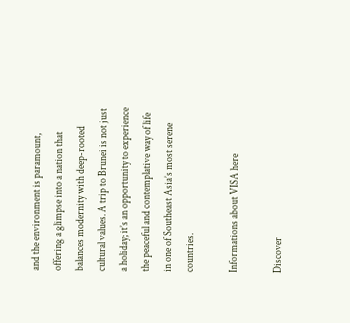and the environment is paramount, offering a glimpse into a nation that balances modernity with deep-rooted cultural values. A trip to Brunei is not just a holiday; it’s an opportunity to experience the peaceful and contemplative way of life in one of Southeast Asia’s most serene countries.

Informations about VISA here

Discover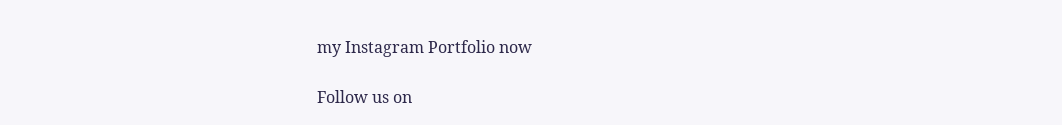my Instagram Portfolio now

Follow us on